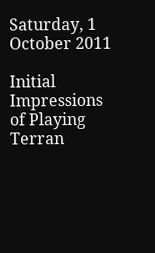Saturday, 1 October 2011

Initial Impressions of Playing Terran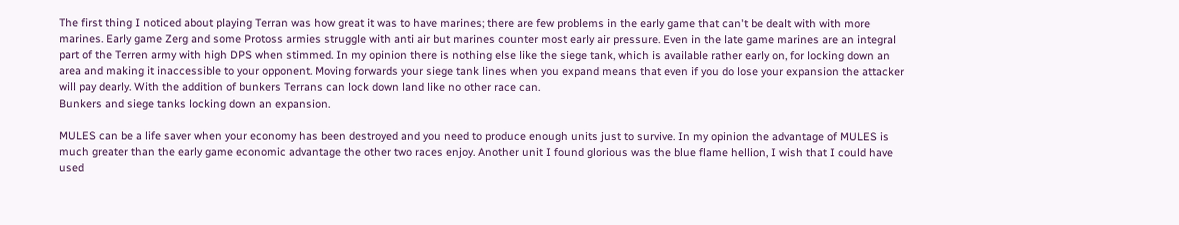The first thing I noticed about playing Terran was how great it was to have marines; there are few problems in the early game that can't be dealt with with more marines. Early game Zerg and some Protoss armies struggle with anti air but marines counter most early air pressure. Even in the late game marines are an integral part of the Terren army with high DPS when stimmed. In my opinion there is nothing else like the siege tank, which is available rather early on, for locking down an area and making it inaccessible to your opponent. Moving forwards your siege tank lines when you expand means that even if you do lose your expansion the attacker will pay dearly. With the addition of bunkers Terrans can lock down land like no other race can.
Bunkers and siege tanks locking down an expansion.

MULES can be a life saver when your economy has been destroyed and you need to produce enough units just to survive. In my opinion the advantage of MULES is much greater than the early game economic advantage the other two races enjoy. Another unit I found glorious was the blue flame hellion, I wish that I could have used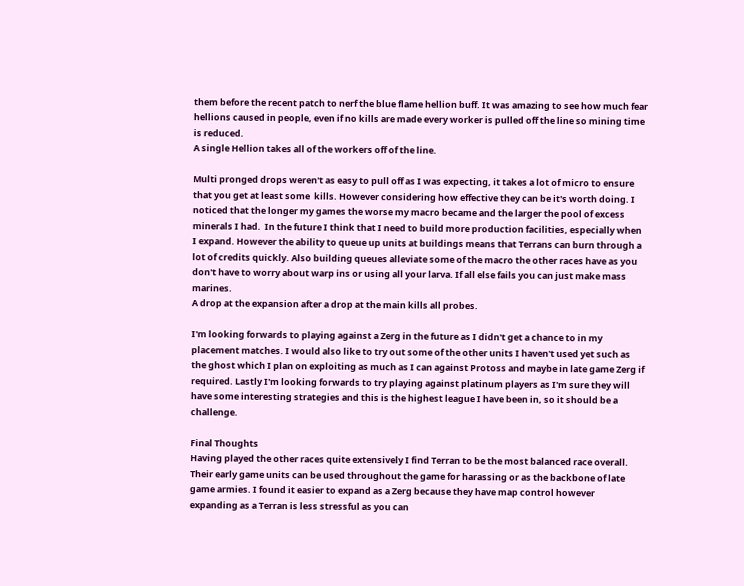them before the recent patch to nerf the blue flame hellion buff. It was amazing to see how much fear hellions caused in people, even if no kills are made every worker is pulled off the line so mining time is reduced.
A single Hellion takes all of the workers off of the line.

Multi pronged drops weren't as easy to pull off as I was expecting, it takes a lot of micro to ensure that you get at least some  kills. However considering how effective they can be it's worth doing. I noticed that the longer my games the worse my macro became and the larger the pool of excess minerals I had.  In the future I think that I need to build more production facilities, especially when I expand. However the ability to queue up units at buildings means that Terrans can burn through a lot of credits quickly. Also building queues alleviate some of the macro the other races have as you don't have to worry about warp ins or using all your larva. If all else fails you can just make mass marines.
A drop at the expansion after a drop at the main kills all probes.

I'm looking forwards to playing against a Zerg in the future as I didn't get a chance to in my placement matches. I would also like to try out some of the other units I haven't used yet such as the ghost which I plan on exploiting as much as I can against Protoss and maybe in late game Zerg if required. Lastly I'm looking forwards to try playing against platinum players as I'm sure they will have some interesting strategies and this is the highest league I have been in, so it should be a challenge.

Final Thoughts
Having played the other races quite extensively I find Terran to be the most balanced race overall. Their early game units can be used throughout the game for harassing or as the backbone of late game armies. I found it easier to expand as a Zerg because they have map control however expanding as a Terran is less stressful as you can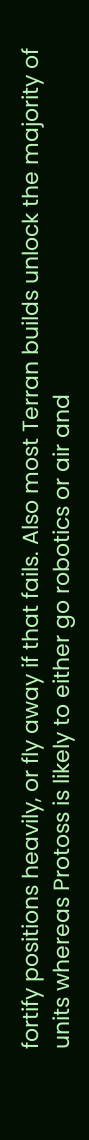fortify positions heavily, or fly away if that fails. Also most Terran builds unlock the majority of units whereas Protoss is likely to either go robotics or air and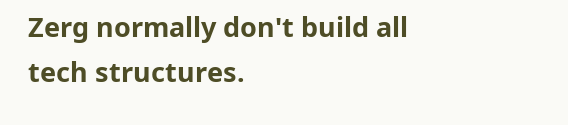Zerg normally don't build all tech structures.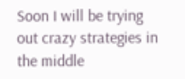Soon I will be trying out crazy strategies in the middle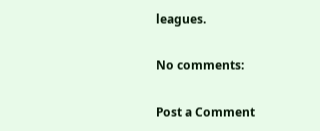leagues.

No comments:

Post a Comment